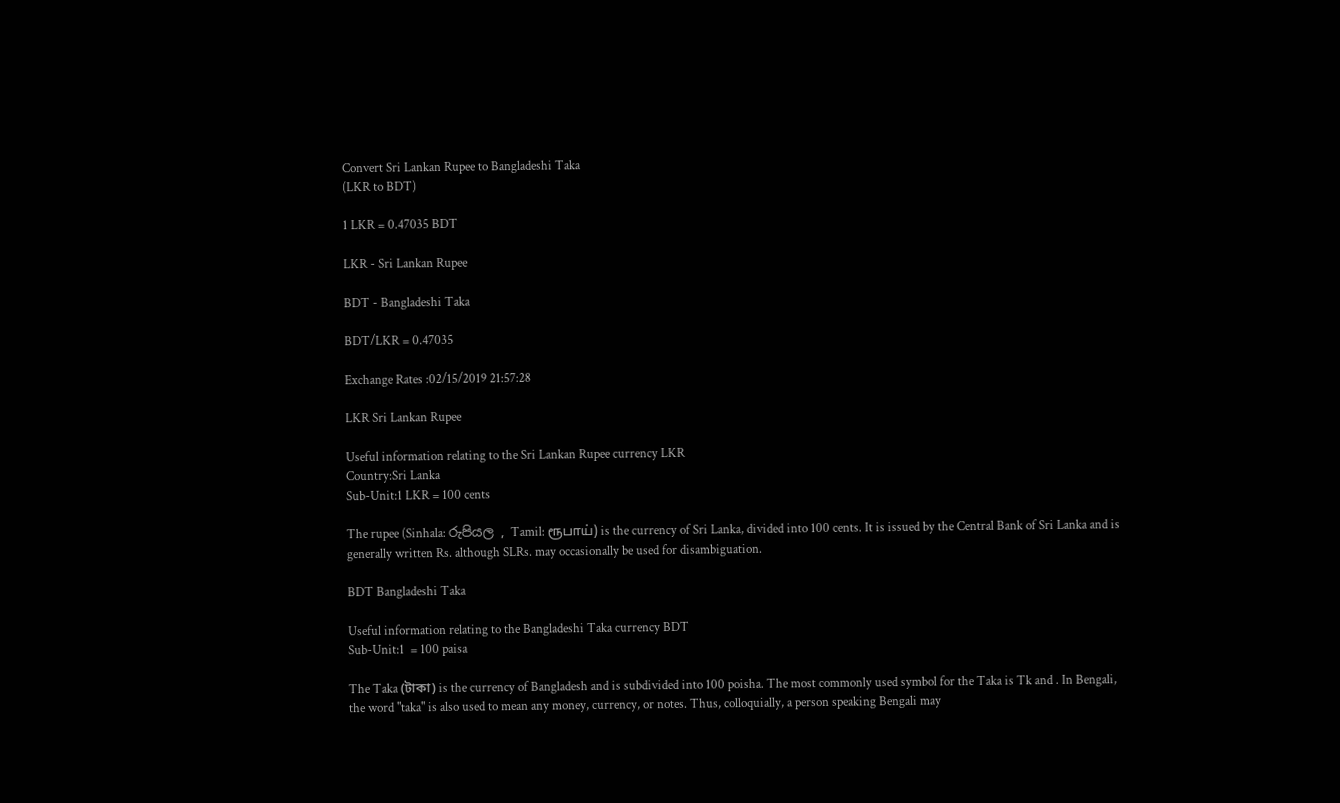Convert Sri Lankan Rupee to Bangladeshi Taka
(LKR to BDT)

1 LKR = 0.47035 BDT

LKR - Sri Lankan Rupee

BDT - Bangladeshi Taka

BDT/LKR = 0.47035

Exchange Rates :02/15/2019 21:57:28

LKR Sri Lankan Rupee

Useful information relating to the Sri Lankan Rupee currency LKR
Country:Sri Lanka
Sub-Unit:1 LKR = 100 cents

The rupee (Sinhala: රුපියල , Tamil: ரூபாய்) is the currency of Sri Lanka, divided into 100 cents. It is issued by the Central Bank of Sri Lanka and is generally written Rs. although SLRs. may occasionally be used for disambiguation.

BDT Bangladeshi Taka

Useful information relating to the Bangladeshi Taka currency BDT
Sub-Unit:1  = 100 paisa

The Taka (টাকা) is the currency of Bangladesh and is subdivided into 100 poisha. The most commonly used symbol for the Taka is Tk and . In Bengali, the word "taka" is also used to mean any money, currency, or notes. Thus, colloquially, a person speaking Bengali may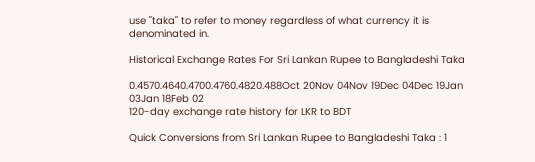use "taka" to refer to money regardless of what currency it is denominated in.

Historical Exchange Rates For Sri Lankan Rupee to Bangladeshi Taka

0.4570.4640.4700.4760.4820.488Oct 20Nov 04Nov 19Dec 04Dec 19Jan 03Jan 18Feb 02
120-day exchange rate history for LKR to BDT

Quick Conversions from Sri Lankan Rupee to Bangladeshi Taka : 1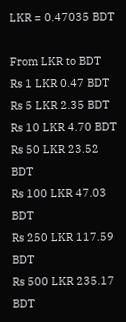LKR = 0.47035 BDT

From LKR to BDT
Rs 1 LKR 0.47 BDT
Rs 5 LKR 2.35 BDT
Rs 10 LKR 4.70 BDT
Rs 50 LKR 23.52 BDT
Rs 100 LKR 47.03 BDT
Rs 250 LKR 117.59 BDT
Rs 500 LKR 235.17 BDT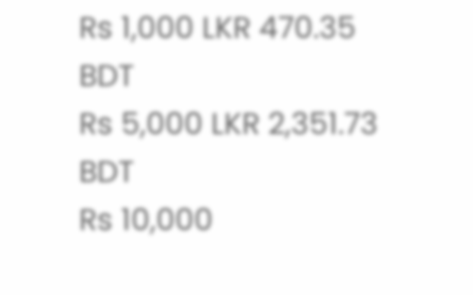Rs 1,000 LKR 470.35 BDT
Rs 5,000 LKR 2,351.73 BDT
Rs 10,000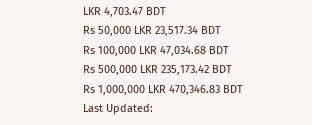LKR 4,703.47 BDT
Rs 50,000 LKR 23,517.34 BDT
Rs 100,000 LKR 47,034.68 BDT
Rs 500,000 LKR 235,173.42 BDT
Rs 1,000,000 LKR 470,346.83 BDT
Last Updated: